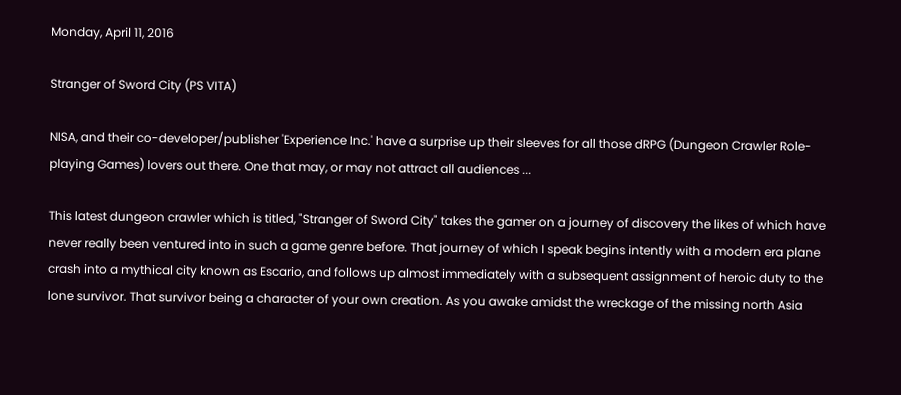Monday, April 11, 2016

Stranger of Sword City (PS VITA)

NISA, and their co-developer/publisher 'Experience Inc.' have a surprise up their sleeves for all those dRPG (Dungeon Crawler Role-playing Games) lovers out there. One that may, or may not attract all audiences ...

This latest dungeon crawler which is titled, "Stranger of Sword City" takes the gamer on a journey of discovery the likes of which have never really been ventured into in such a game genre before. That journey of which I speak begins intently with a modern era plane crash into a mythical city known as Escario, and follows up almost immediately with a subsequent assignment of heroic duty to the lone survivor. That survivor being a character of your own creation. As you awake amidst the wreckage of the missing north Asia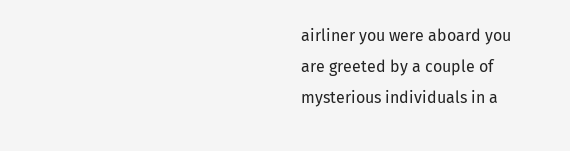airliner you were aboard you are greeted by a couple of mysterious individuals in a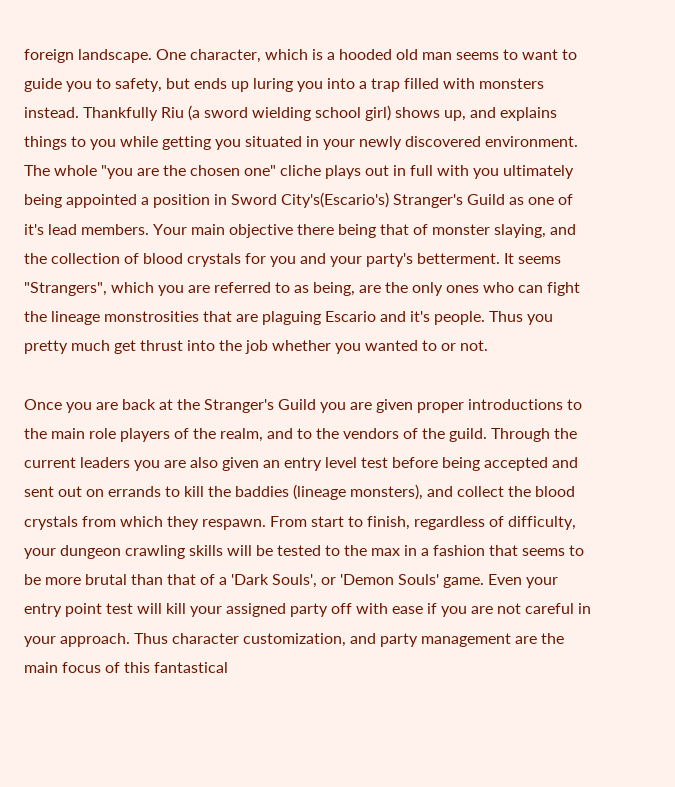foreign landscape. One character, which is a hooded old man seems to want to guide you to safety, but ends up luring you into a trap filled with monsters instead. Thankfully Riu (a sword wielding school girl) shows up, and explains things to you while getting you situated in your newly discovered environment. The whole "you are the chosen one" cliche plays out in full with you ultimately being appointed a position in Sword City's(Escario's) Stranger's Guild as one of it's lead members. Your main objective there being that of monster slaying, and the collection of blood crystals for you and your party's betterment. It seems "Strangers", which you are referred to as being, are the only ones who can fight the lineage monstrosities that are plaguing Escario and it's people. Thus you pretty much get thrust into the job whether you wanted to or not.

Once you are back at the Stranger's Guild you are given proper introductions to the main role players of the realm, and to the vendors of the guild. Through the current leaders you are also given an entry level test before being accepted and sent out on errands to kill the baddies (lineage monsters), and collect the blood crystals from which they respawn. From start to finish, regardless of difficulty, your dungeon crawling skills will be tested to the max in a fashion that seems to be more brutal than that of a 'Dark Souls', or 'Demon Souls' game. Even your entry point test will kill your assigned party off with ease if you are not careful in your approach. Thus character customization, and party management are the main focus of this fantastical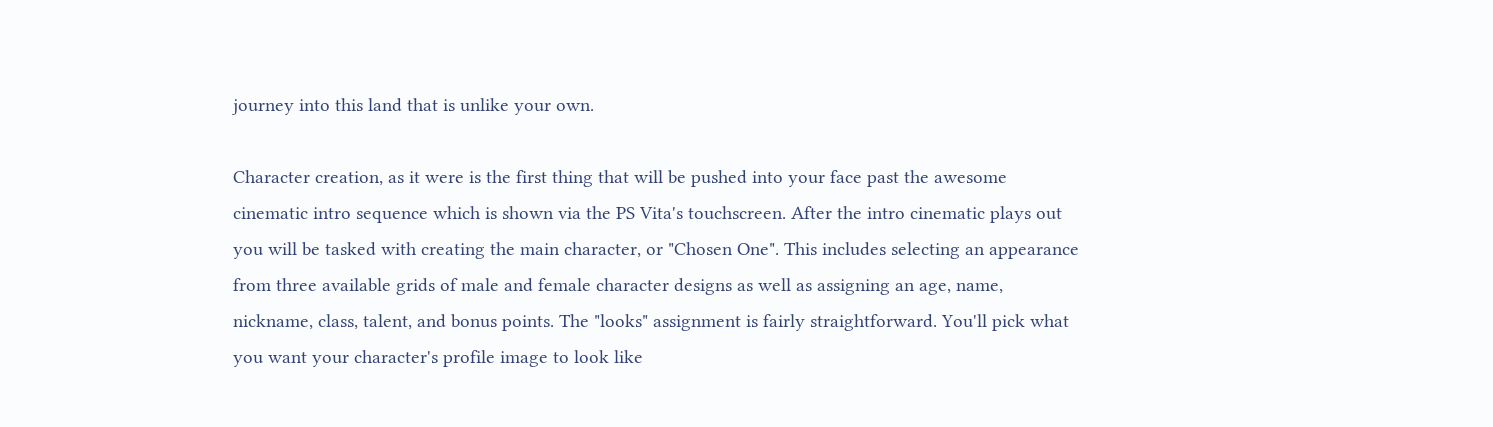journey into this land that is unlike your own.

Character creation, as it were is the first thing that will be pushed into your face past the awesome cinematic intro sequence which is shown via the PS Vita's touchscreen. After the intro cinematic plays out you will be tasked with creating the main character, or "Chosen One". This includes selecting an appearance from three available grids of male and female character designs as well as assigning an age, name, nickname, class, talent, and bonus points. The "looks" assignment is fairly straightforward. You'll pick what you want your character's profile image to look like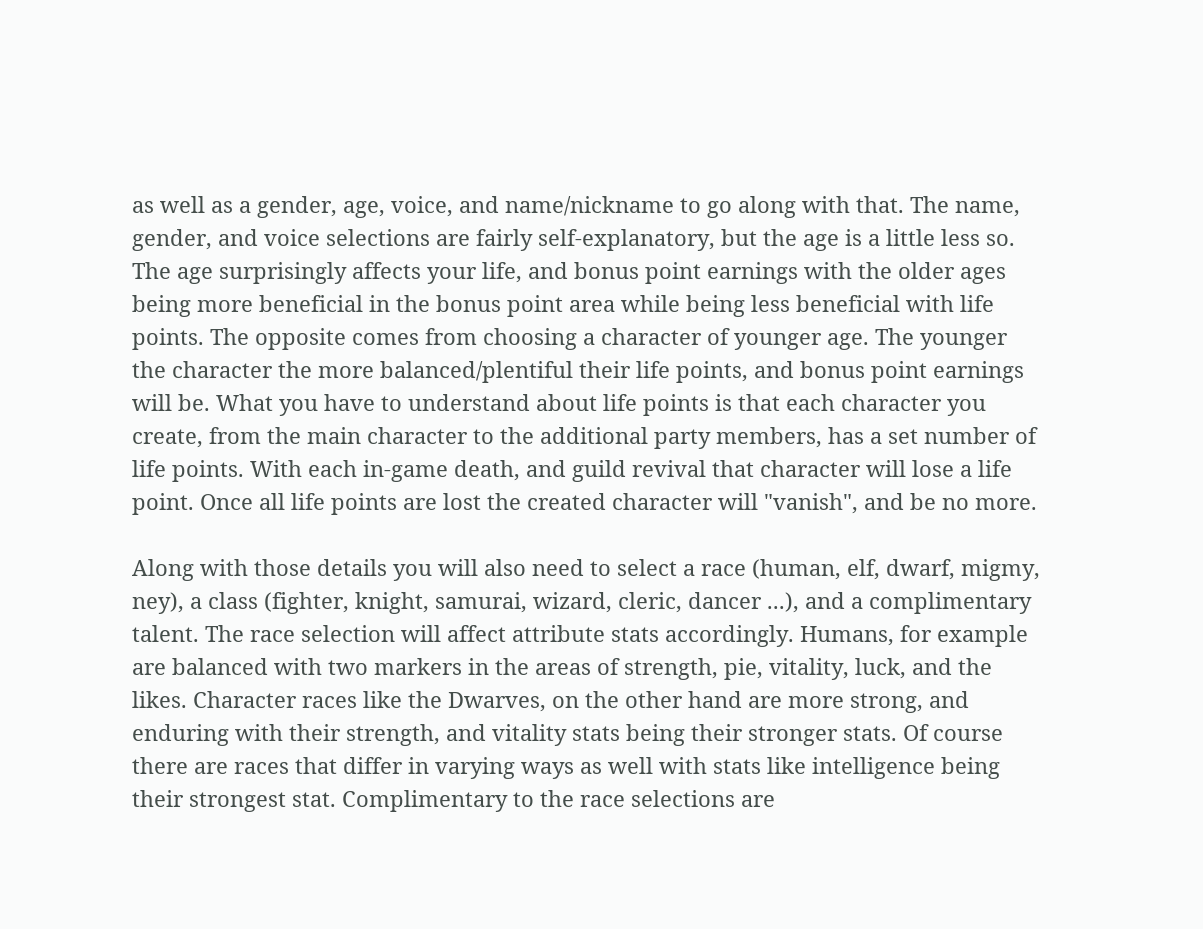as well as a gender, age, voice, and name/nickname to go along with that. The name, gender, and voice selections are fairly self-explanatory, but the age is a little less so. The age surprisingly affects your life, and bonus point earnings with the older ages being more beneficial in the bonus point area while being less beneficial with life points. The opposite comes from choosing a character of younger age. The younger the character the more balanced/plentiful their life points, and bonus point earnings will be. What you have to understand about life points is that each character you create, from the main character to the additional party members, has a set number of life points. With each in-game death, and guild revival that character will lose a life point. Once all life points are lost the created character will "vanish", and be no more.

Along with those details you will also need to select a race (human, elf, dwarf, migmy, ney), a class (fighter, knight, samurai, wizard, cleric, dancer ...), and a complimentary talent. The race selection will affect attribute stats accordingly. Humans, for example are balanced with two markers in the areas of strength, pie, vitality, luck, and the likes. Character races like the Dwarves, on the other hand are more strong, and enduring with their strength, and vitality stats being their stronger stats. Of course there are races that differ in varying ways as well with stats like intelligence being their strongest stat. Complimentary to the race selections are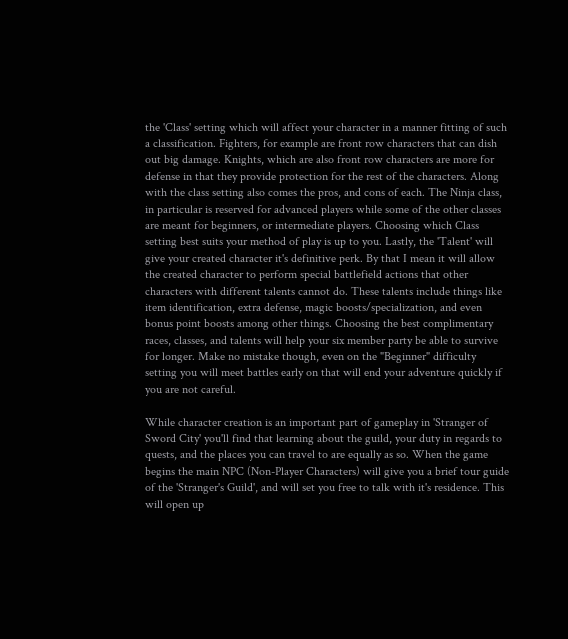the 'Class' setting which will affect your character in a manner fitting of such a classification. Fighters, for example are front row characters that can dish out big damage. Knights, which are also front row characters are more for defense in that they provide protection for the rest of the characters. Along with the class setting also comes the pros, and cons of each. The Ninja class, in particular is reserved for advanced players while some of the other classes are meant for beginners, or intermediate players. Choosing which Class setting best suits your method of play is up to you. Lastly, the 'Talent' will give your created character it's definitive perk. By that I mean it will allow the created character to perform special battlefield actions that other characters with different talents cannot do. These talents include things like item identification, extra defense, magic boosts/specialization, and even bonus point boosts among other things. Choosing the best complimentary races, classes, and talents will help your six member party be able to survive for longer. Make no mistake though, even on the "Beginner" difficulty setting you will meet battles early on that will end your adventure quickly if you are not careful.

While character creation is an important part of gameplay in 'Stranger of Sword City' you'll find that learning about the guild, your duty in regards to quests, and the places you can travel to are equally as so. When the game begins the main NPC (Non-Player Characters) will give you a brief tour guide of the 'Stranger's Guild', and will set you free to talk with it's residence. This will open up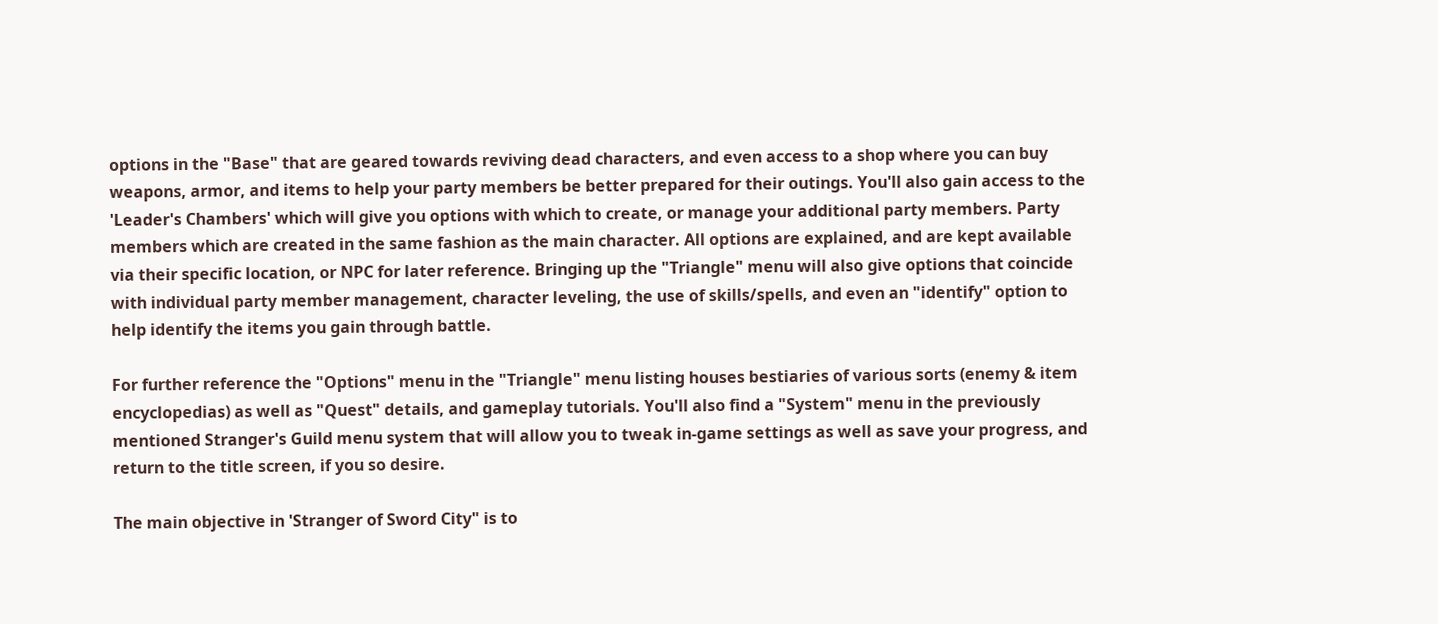options in the "Base" that are geared towards reviving dead characters, and even access to a shop where you can buy weapons, armor, and items to help your party members be better prepared for their outings. You'll also gain access to the 'Leader's Chambers' which will give you options with which to create, or manage your additional party members. Party members which are created in the same fashion as the main character. All options are explained, and are kept available via their specific location, or NPC for later reference. Bringing up the "Triangle" menu will also give options that coincide with individual party member management, character leveling, the use of skills/spells, and even an "identify" option to help identify the items you gain through battle.

For further reference the "Options" menu in the "Triangle" menu listing houses bestiaries of various sorts (enemy & item encyclopedias) as well as "Quest" details, and gameplay tutorials. You'll also find a "System" menu in the previously mentioned Stranger's Guild menu system that will allow you to tweak in-game settings as well as save your progress, and return to the title screen, if you so desire.

The main objective in 'Stranger of Sword City" is to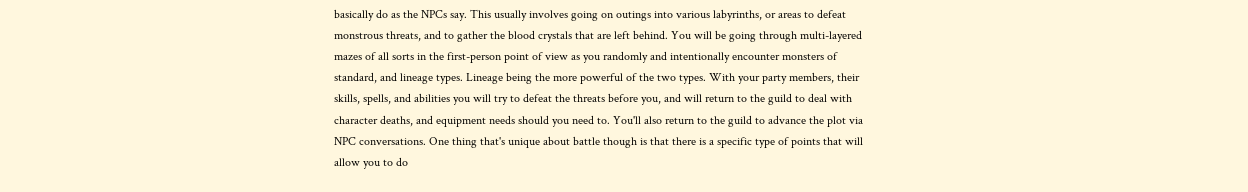basically do as the NPCs say. This usually involves going on outings into various labyrinths, or areas to defeat monstrous threats, and to gather the blood crystals that are left behind. You will be going through multi-layered mazes of all sorts in the first-person point of view as you randomly and intentionally encounter monsters of standard, and lineage types. Lineage being the more powerful of the two types. With your party members, their skills, spells, and abilities you will try to defeat the threats before you, and will return to the guild to deal with character deaths, and equipment needs should you need to. You'll also return to the guild to advance the plot via NPC conversations. One thing that's unique about battle though is that there is a specific type of points that will allow you to do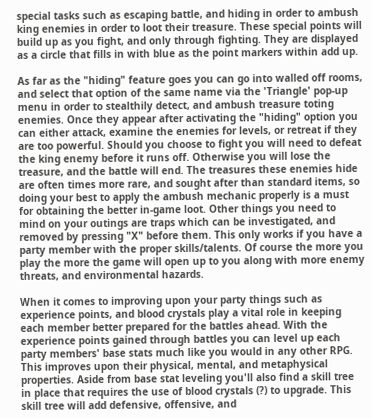special tasks such as escaping battle, and hiding in order to ambush king enemies in order to loot their treasure. These special points will build up as you fight, and only through fighting. They are displayed as a circle that fills in with blue as the point markers within add up.

As far as the "hiding" feature goes you can go into walled off rooms, and select that option of the same name via the 'Triangle' pop-up menu in order to stealthily detect, and ambush treasure toting enemies. Once they appear after activating the "hiding" option you can either attack, examine the enemies for levels, or retreat if they are too powerful. Should you choose to fight you will need to defeat the king enemy before it runs off. Otherwise you will lose the treasure, and the battle will end. The treasures these enemies hide are often times more rare, and sought after than standard items, so doing your best to apply the ambush mechanic properly is a must for obtaining the better in-game loot. Other things you need to mind on your outings are traps which can be investigated, and removed by pressing "X" before them. This only works if you have a party member with the proper skills/talents. Of course the more you play the more the game will open up to you along with more enemy threats, and environmental hazards.

When it comes to improving upon your party things such as experience points, and blood crystals play a vital role in keeping each member better prepared for the battles ahead. With the experience points gained through battles you can level up each party members' base stats much like you would in any other RPG. This improves upon their physical, mental, and metaphysical properties. Aside from base stat leveling you'll also find a skill tree in place that requires the use of blood crystals (?) to upgrade. This skill tree will add defensive, offensive, and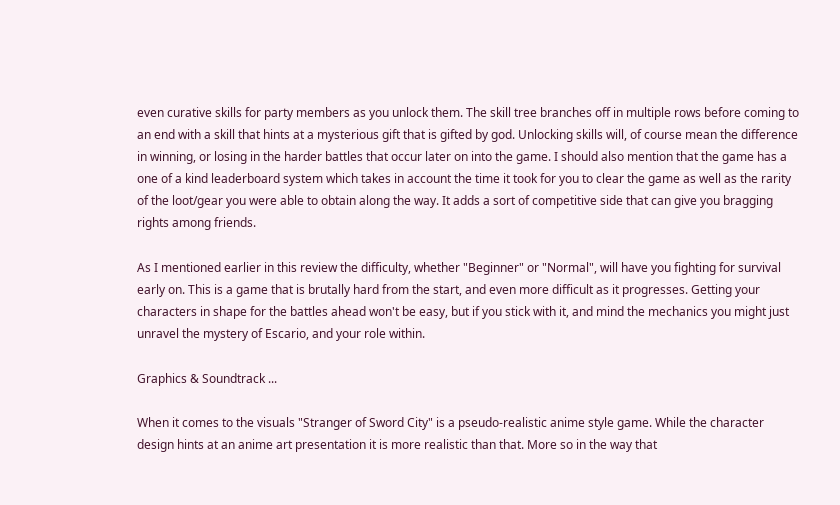even curative skills for party members as you unlock them. The skill tree branches off in multiple rows before coming to an end with a skill that hints at a mysterious gift that is gifted by god. Unlocking skills will, of course mean the difference in winning, or losing in the harder battles that occur later on into the game. I should also mention that the game has a one of a kind leaderboard system which takes in account the time it took for you to clear the game as well as the rarity of the loot/gear you were able to obtain along the way. It adds a sort of competitive side that can give you bragging rights among friends.

As I mentioned earlier in this review the difficulty, whether "Beginner" or "Normal", will have you fighting for survival early on. This is a game that is brutally hard from the start, and even more difficult as it progresses. Getting your characters in shape for the battles ahead won't be easy, but if you stick with it, and mind the mechanics you might just unravel the mystery of Escario, and your role within.

Graphics & Soundtrack ...

When it comes to the visuals "Stranger of Sword City" is a pseudo-realistic anime style game. While the character design hints at an anime art presentation it is more realistic than that. More so in the way that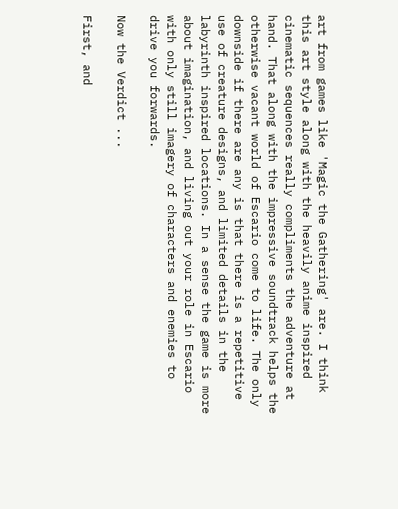art from games like 'Magic the Gathering' are. I think this art style along with the heavily anime inspired cinematic sequences really compliments the adventure at hand. That along with the impressive soundtrack helps the otherwise vacant world of Escario come to life. The only downside if there are any is that there is a repetitive use of creature designs, and limited details in the labyrinth inspired locations. In a sense the game is more about imagination, and living out your role in Escario with only still imagery of characters and enemies to drive you forwards.

Now the Verdict ...

First, and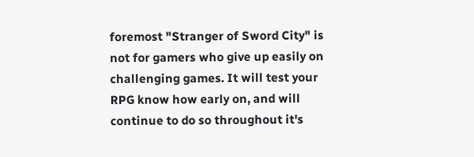foremost "Stranger of Sword City" is not for gamers who give up easily on challenging games. It will test your RPG know how early on, and will continue to do so throughout it's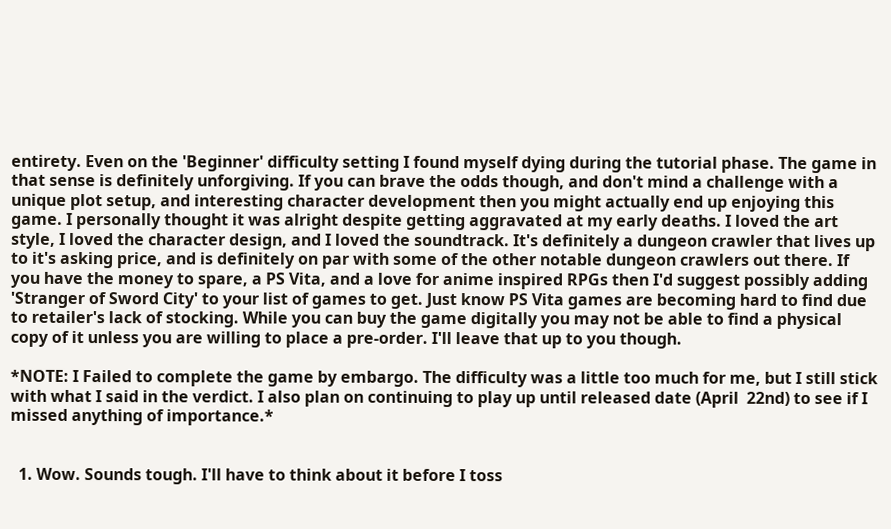entirety. Even on the 'Beginner' difficulty setting I found myself dying during the tutorial phase. The game in that sense is definitely unforgiving. If you can brave the odds though, and don't mind a challenge with a unique plot setup, and interesting character development then you might actually end up enjoying this game. I personally thought it was alright despite getting aggravated at my early deaths. I loved the art style, I loved the character design, and I loved the soundtrack. It's definitely a dungeon crawler that lives up to it's asking price, and is definitely on par with some of the other notable dungeon crawlers out there. If you have the money to spare, a PS Vita, and a love for anime inspired RPGs then I'd suggest possibly adding 'Stranger of Sword City' to your list of games to get. Just know PS Vita games are becoming hard to find due to retailer's lack of stocking. While you can buy the game digitally you may not be able to find a physical copy of it unless you are willing to place a pre-order. I'll leave that up to you though.

*NOTE: I Failed to complete the game by embargo. The difficulty was a little too much for me, but I still stick with what I said in the verdict. I also plan on continuing to play up until released date (April  22nd) to see if I missed anything of importance.*


  1. Wow. Sounds tough. I'll have to think about it before I toss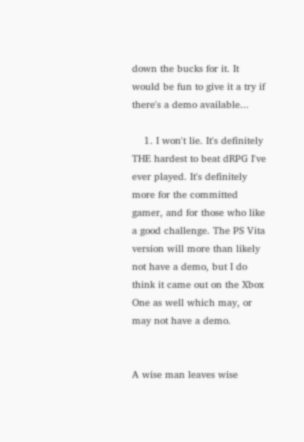down the bucks for it. It would be fun to give it a try if there's a demo available...

    1. I won't lie. It's definitely THE hardest to beat dRPG I've ever played. It's definitely more for the committed gamer, and for those who like a good challenge. The PS Vita version will more than likely not have a demo, but I do think it came out on the Xbox One as well which may, or may not have a demo.


A wise man leaves wise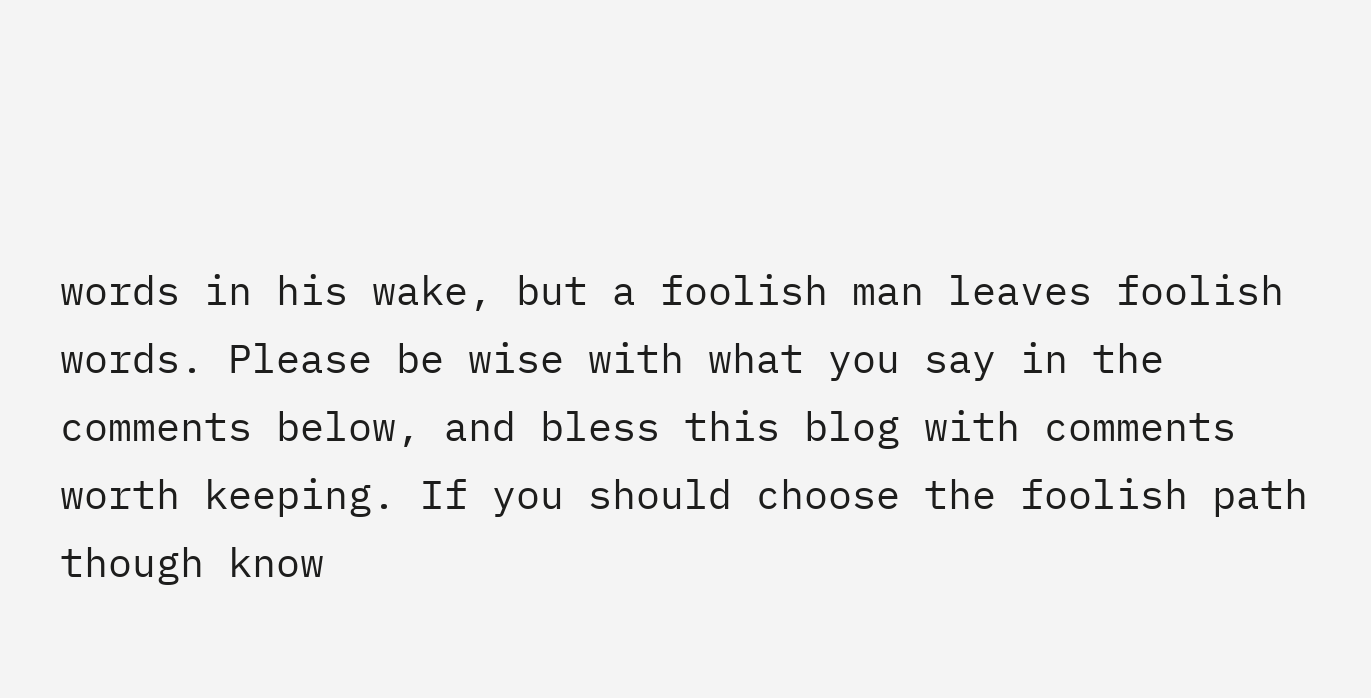words in his wake, but a foolish man leaves foolish words. Please be wise with what you say in the comments below, and bless this blog with comments worth keeping. If you should choose the foolish path though know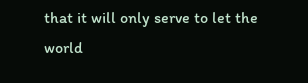that it will only serve to let the world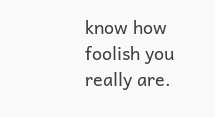know how foolish you really are.